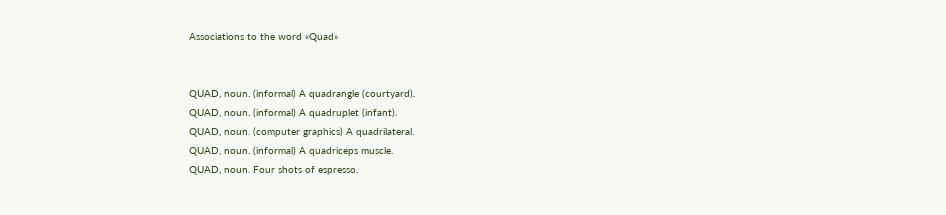Associations to the word «Quad»


QUAD, noun. (informal) A quadrangle (courtyard).
QUAD, noun. (informal) A quadruplet (infant).
QUAD, noun. (computer graphics) A quadrilateral.
QUAD, noun. (informal) A quadriceps muscle.
QUAD, noun. Four shots of espresso.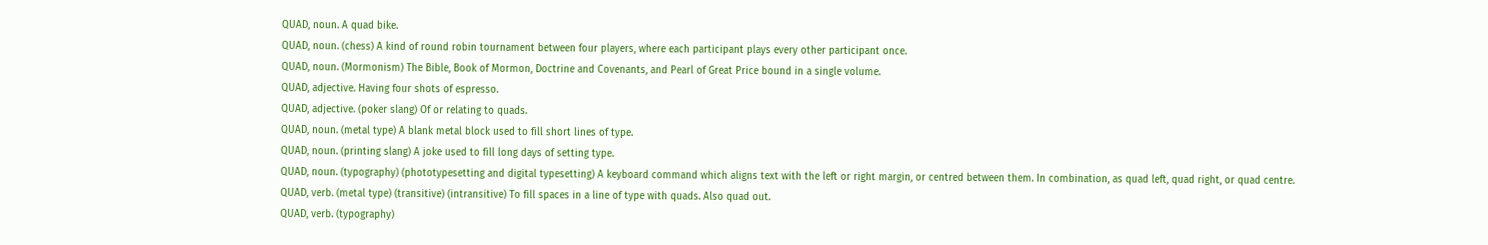QUAD, noun. A quad bike.
QUAD, noun. (chess) A kind of round robin tournament between four players, where each participant plays every other participant once.
QUAD, noun. (Mormonism) The Bible, Book of Mormon, Doctrine and Covenants, and Pearl of Great Price bound in a single volume.
QUAD, adjective. Having four shots of espresso.
QUAD, adjective. (poker slang) Of or relating to quads.
QUAD, noun. (metal type) A blank metal block used to fill short lines of type.
QUAD, noun. (printing slang) A joke used to fill long days of setting type.
QUAD, noun. (typography) (phototypesetting and digital typesetting) A keyboard command which aligns text with the left or right margin, or centred between them. In combination, as quad left, quad right, or quad centre.
QUAD, verb. (metal type) (transitive) (intransitive) To fill spaces in a line of type with quads. Also quad out.
QUAD, verb. (typography)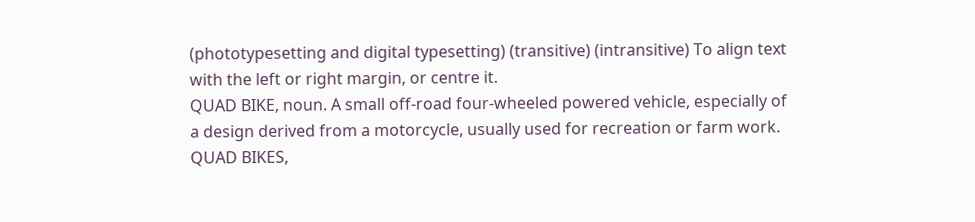(phototypesetting and digital typesetting) (transitive) (intransitive) To align text with the left or right margin, or centre it.
QUAD BIKE, noun. A small off-road four-wheeled powered vehicle, especially of a design derived from a motorcycle, usually used for recreation or farm work.
QUAD BIKES,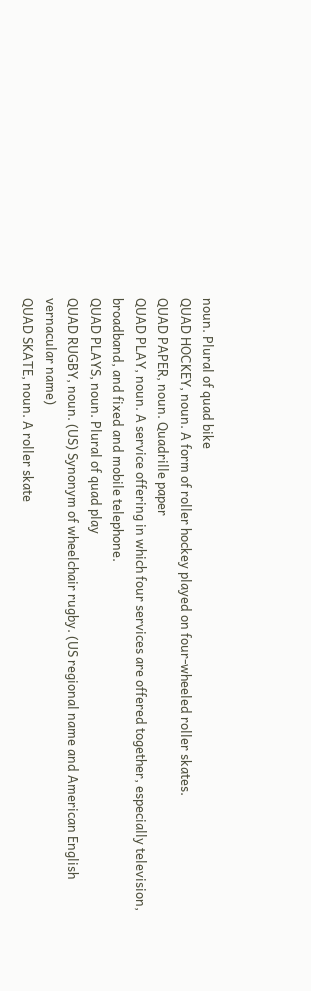noun. Plural of quad bike
QUAD HOCKEY, noun. A form of roller hockey played on four-wheeled roller skates.
QUAD PAPER, noun. Quadrille paper
QUAD PLAY, noun. A service offering in which four services are offered together, especially television, broadband, and fixed and mobile telephone.
QUAD PLAYS, noun. Plural of quad play
QUAD RUGBY, noun. (US) Synonym of wheelchair rugby. (US regional name and American English vernacular name)
QUAD SKATE, noun. A roller skate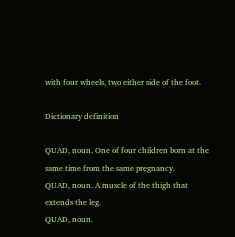with four wheels, two either side of the foot.

Dictionary definition

QUAD, noun. One of four children born at the same time from the same pregnancy.
QUAD, noun. A muscle of the thigh that extends the leg.
QUAD, noun.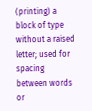(printing) a block of type without a raised letter; used for spacing between words or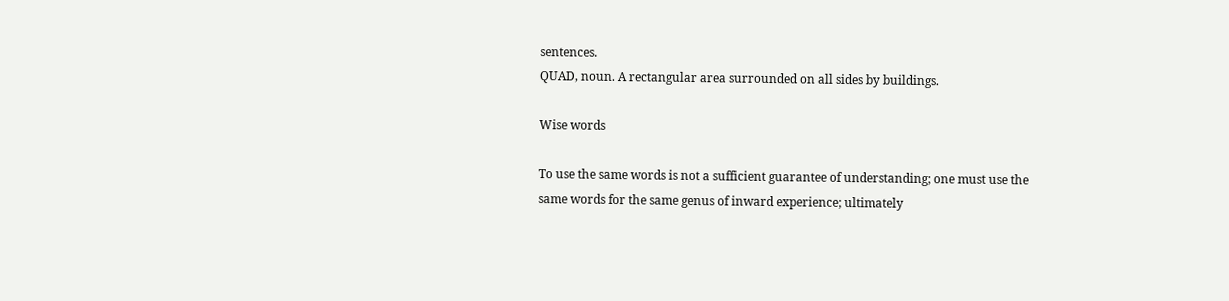sentences.
QUAD, noun. A rectangular area surrounded on all sides by buildings.

Wise words

To use the same words is not a sufficient guarantee of understanding; one must use the same words for the same genus of inward experience; ultimately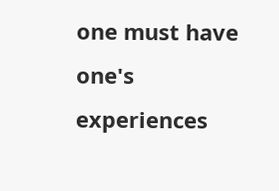one must have one's experiences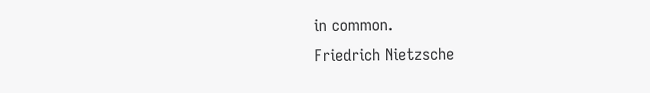in common.
Friedrich Nietzsche